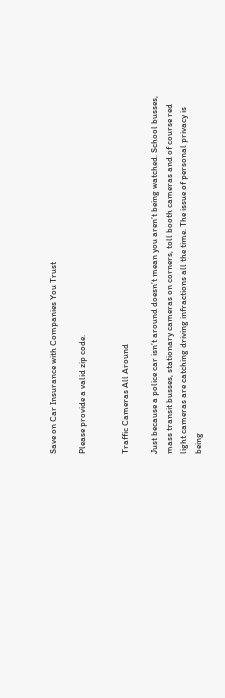Save on Car Insurance with Companies You Trust

Please provide a valid zip code.


Traffic Cameras All Around

Just because a police car isn’t around doesn’t mean you aren’t being watched. School busses, mass transit busses, stationary cameras on corners, toll booth cameras and of course red light cameras are catching driving infractions all the time. The issue of personal privacy is being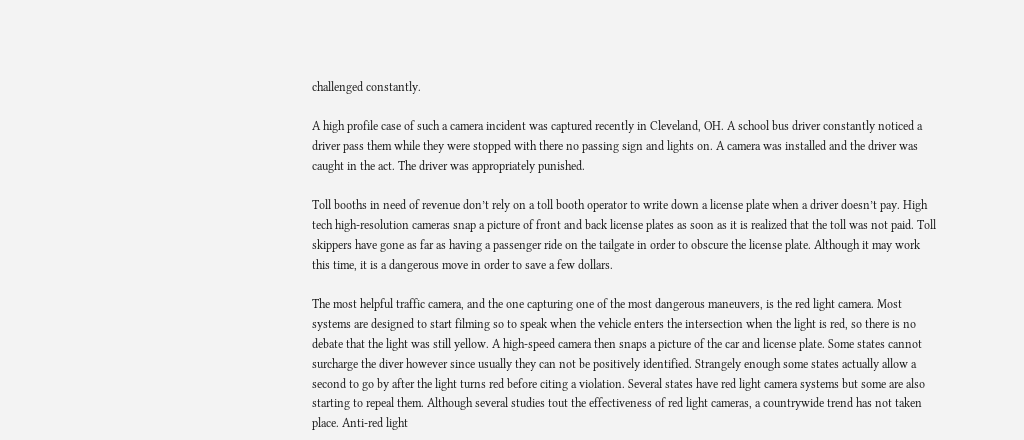challenged constantly.

A high profile case of such a camera incident was captured recently in Cleveland, OH. A school bus driver constantly noticed a driver pass them while they were stopped with there no passing sign and lights on. A camera was installed and the driver was caught in the act. The driver was appropriately punished.

Toll booths in need of revenue don’t rely on a toll booth operator to write down a license plate when a driver doesn’t pay. High tech high-resolution cameras snap a picture of front and back license plates as soon as it is realized that the toll was not paid. Toll skippers have gone as far as having a passenger ride on the tailgate in order to obscure the license plate. Although it may work this time, it is a dangerous move in order to save a few dollars.

The most helpful traffic camera, and the one capturing one of the most dangerous maneuvers, is the red light camera. Most systems are designed to start filming so to speak when the vehicle enters the intersection when the light is red, so there is no debate that the light was still yellow. A high-speed camera then snaps a picture of the car and license plate. Some states cannot surcharge the diver however since usually they can not be positively identified. Strangely enough some states actually allow a second to go by after the light turns red before citing a violation. Several states have red light camera systems but some are also starting to repeal them. Although several studies tout the effectiveness of red light cameras, a countrywide trend has not taken place. Anti-red light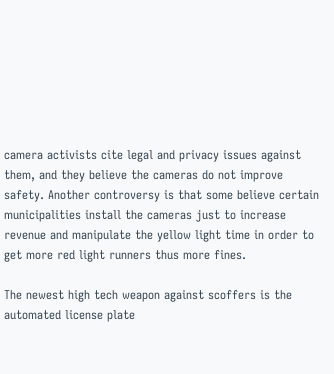camera activists cite legal and privacy issues against them, and they believe the cameras do not improve safety. Another controversy is that some believe certain municipalities install the cameras just to increase revenue and manipulate the yellow light time in order to get more red light runners thus more fines.

The newest high tech weapon against scoffers is the automated license plate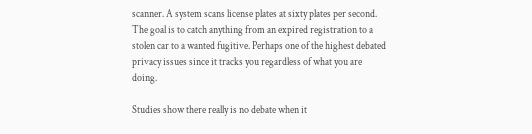scanner. A system scans license plates at sixty plates per second. The goal is to catch anything from an expired registration to a stolen car to a wanted fugitive. Perhaps one of the highest debated privacy issues since it tracks you regardless of what you are doing.

Studies show there really is no debate when it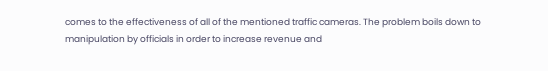comes to the effectiveness of all of the mentioned traffic cameras. The problem boils down to manipulation by officials in order to increase revenue and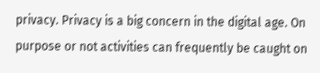privacy. Privacy is a big concern in the digital age. On purpose or not activities can frequently be caught on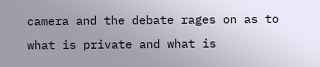camera and the debate rages on as to what is private and what is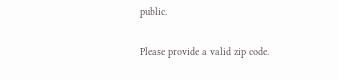public.

Please provide a valid zip code.